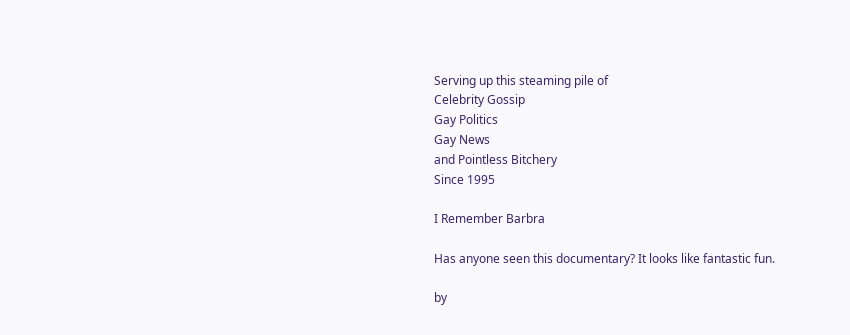Serving up this steaming pile of
Celebrity Gossip
Gay Politics
Gay News
and Pointless Bitchery
Since 1995

I Remember Barbra

Has anyone seen this documentary? It looks like fantastic fun.

by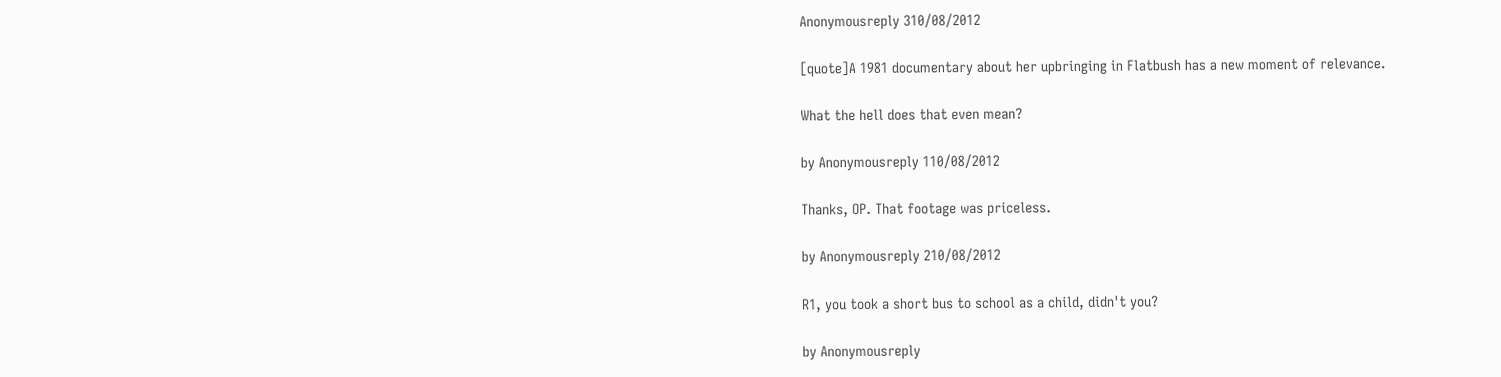Anonymousreply 310/08/2012

[quote]A 1981 documentary about her upbringing in Flatbush has a new moment of relevance.

What the hell does that even mean?

by Anonymousreply 110/08/2012

Thanks, OP. That footage was priceless.

by Anonymousreply 210/08/2012

R1, you took a short bus to school as a child, didn't you?

by Anonymousreply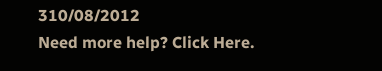310/08/2012
Need more help? Click Here.